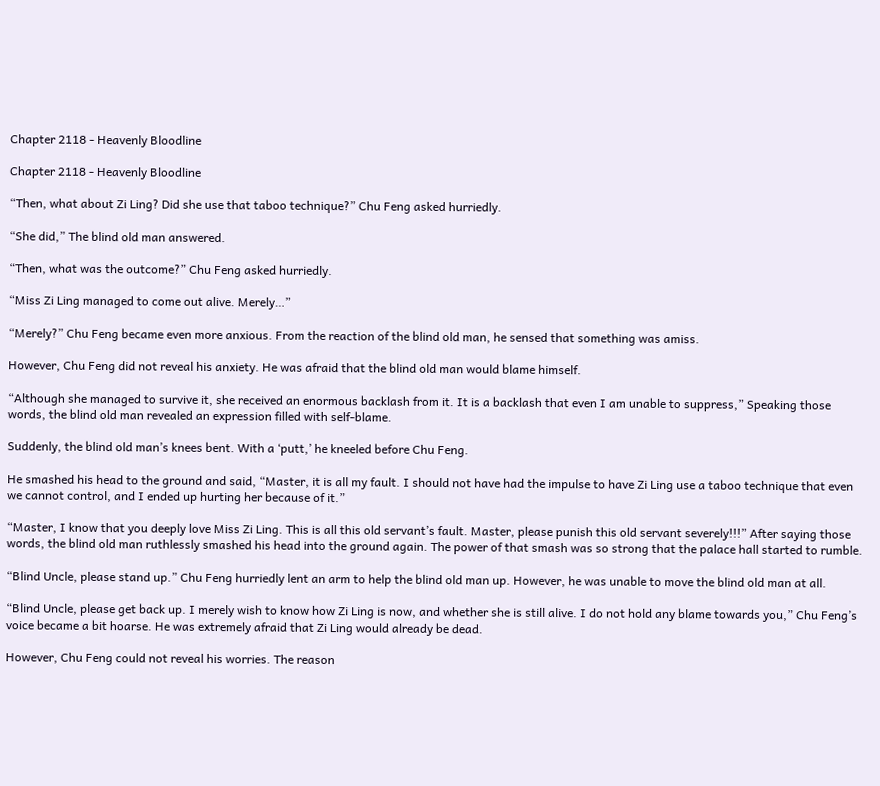Chapter 2118 - Heavenly Bloodline

Chapter 2118 - Heavenly Bloodline

“Then, what about Zi Ling? Did she use that taboo technique?” Chu Feng asked hurriedly.

“She did,” The blind old man answered.

“Then, what was the outcome?” Chu Feng asked hurriedly.

“Miss Zi Ling managed to come out alive. Merely…”

“Merely?” Chu Feng became even more anxious. From the reaction of the blind old man, he sensed that something was amiss.

However, Chu Feng did not reveal his anxiety. He was afraid that the blind old man would blame himself.

“Although she managed to survive it, she received an enormous backlash from it. It is a backlash that even I am unable to suppress,” Speaking those words, the blind old man revealed an expression filled with self-blame.

Suddenly, the blind old man’s knees bent. With a ‘putt,’ he kneeled before Chu Feng.

He smashed his head to the ground and said, “Master, it is all my fault. I should not have had the impulse to have Zi Ling use a taboo technique that even we cannot control, and I ended up hurting her because of it.”

“Master, I know that you deeply love Miss Zi Ling. This is all this old servant’s fault. Master, please punish this old servant severely!!!” After saying those words, the blind old man ruthlessly smashed his head into the ground again. The power of that smash was so strong that the palace hall started to rumble.

“Blind Uncle, please stand up.” Chu Feng hurriedly lent an arm to help the blind old man up. However, he was unable to move the blind old man at all.

“Blind Uncle, please get back up. I merely wish to know how Zi Ling is now, and whether she is still alive. I do not hold any blame towards you,” Chu Feng’s voice became a bit hoarse. He was extremely afraid that Zi Ling would already be dead.

However, Chu Feng could not reveal his worries. The reason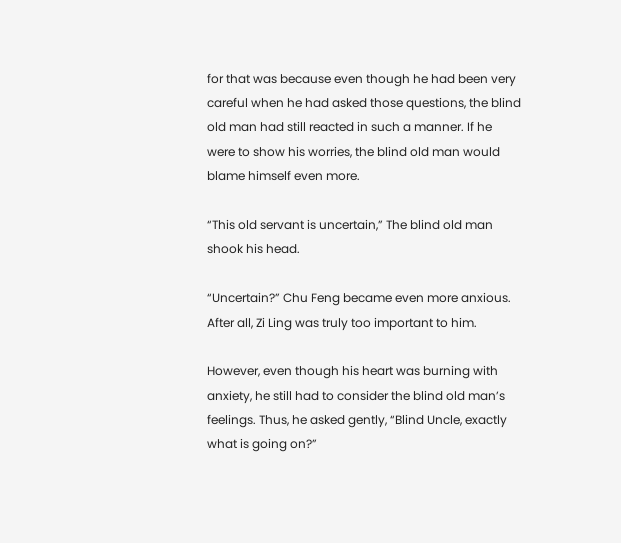for that was because even though he had been very careful when he had asked those questions, the blind old man had still reacted in such a manner. If he were to show his worries, the blind old man would blame himself even more.

“This old servant is uncertain,” The blind old man shook his head.

“Uncertain?” Chu Feng became even more anxious. After all, Zi Ling was truly too important to him.

However, even though his heart was burning with anxiety, he still had to consider the blind old man’s feelings. Thus, he asked gently, “Blind Uncle, exactly what is going on?”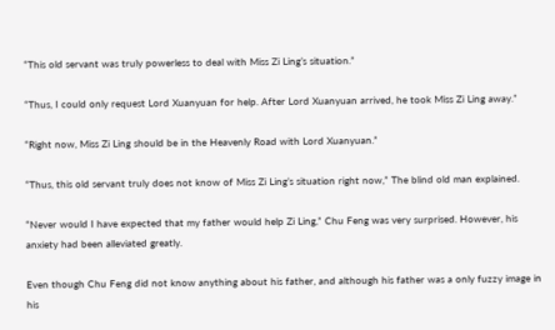“This old servant was truly powerless to deal with Miss Zi Ling’s situation.”

“Thus, I could only request Lord Xuanyuan for help. After Lord Xuanyuan arrived, he took Miss Zi Ling away.”

“Right now, Miss Zi Ling should be in the Heavenly Road with Lord Xuanyuan.”

“Thus, this old servant truly does not know of Miss Zi Ling’s situation right now,” The blind old man explained.

“Never would I have expected that my father would help Zi Ling,” Chu Feng was very surprised. However, his anxiety had been alleviated greatly.

Even though Chu Feng did not know anything about his father, and although his father was a only fuzzy image in his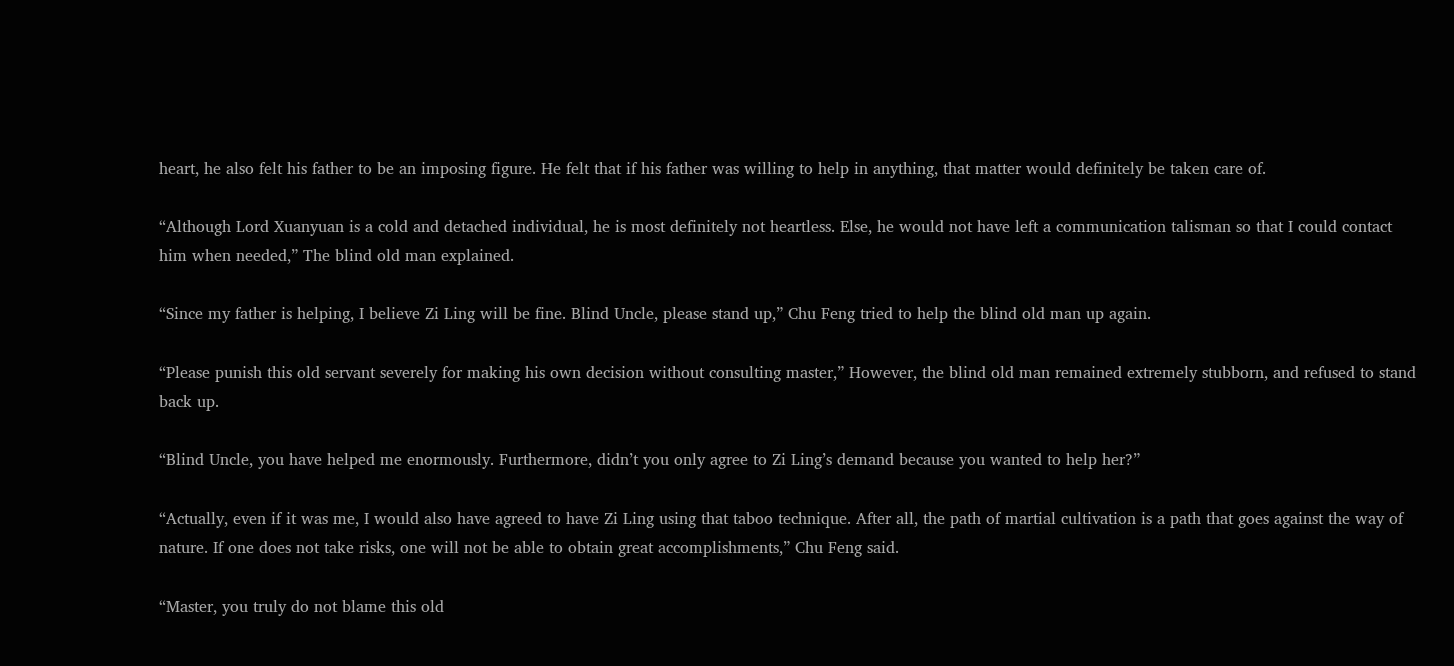heart, he also felt his father to be an imposing figure. He felt that if his father was willing to help in anything, that matter would definitely be taken care of.

“Although Lord Xuanyuan is a cold and detached individual, he is most definitely not heartless. Else, he would not have left a communication talisman so that I could contact him when needed,” The blind old man explained.

“Since my father is helping, I believe Zi Ling will be fine. Blind Uncle, please stand up,” Chu Feng tried to help the blind old man up again.

“Please punish this old servant severely for making his own decision without consulting master,” However, the blind old man remained extremely stubborn, and refused to stand back up.

“Blind Uncle, you have helped me enormously. Furthermore, didn’t you only agree to Zi Ling’s demand because you wanted to help her?”

“Actually, even if it was me, I would also have agreed to have Zi Ling using that taboo technique. After all, the path of martial cultivation is a path that goes against the way of nature. If one does not take risks, one will not be able to obtain great accomplishments,” Chu Feng said.

“Master, you truly do not blame this old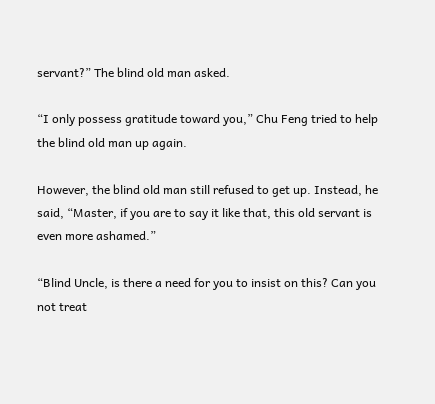servant?” The blind old man asked.

“I only possess gratitude toward you,” Chu Feng tried to help the blind old man up again.

However, the blind old man still refused to get up. Instead, he said, “Master, if you are to say it like that, this old servant is even more ashamed.”

“Blind Uncle, is there a need for you to insist on this? Can you not treat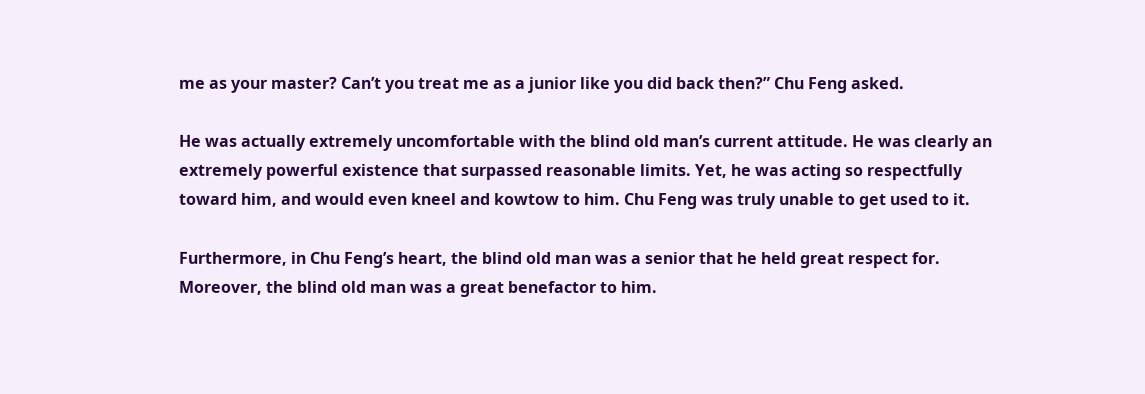me as your master? Can’t you treat me as a junior like you did back then?” Chu Feng asked.

He was actually extremely uncomfortable with the blind old man’s current attitude. He was clearly an extremely powerful existence that surpassed reasonable limits. Yet, he was acting so respectfully toward him, and would even kneel and kowtow to him. Chu Feng was truly unable to get used to it.

Furthermore, in Chu Feng’s heart, the blind old man was a senior that he held great respect for. Moreover, the blind old man was a great benefactor to him.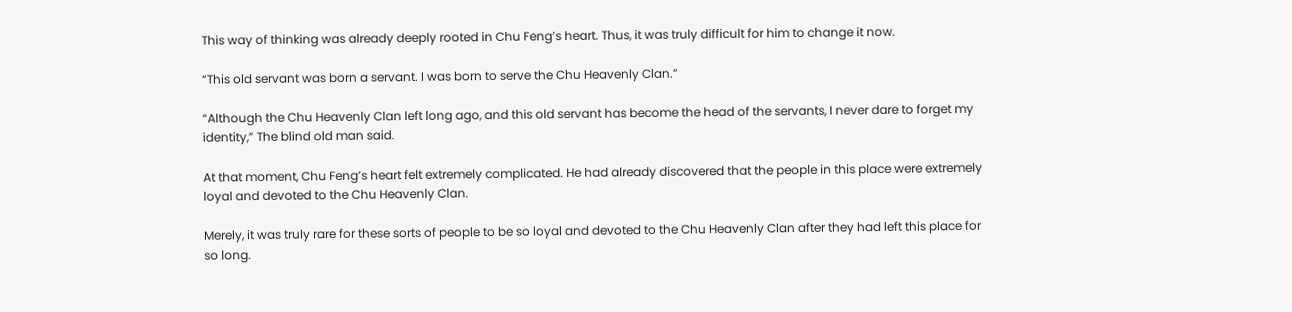This way of thinking was already deeply rooted in Chu Feng’s heart. Thus, it was truly difficult for him to change it now.

“This old servant was born a servant. I was born to serve the Chu Heavenly Clan.”

“Although the Chu Heavenly Clan left long ago, and this old servant has become the head of the servants, I never dare to forget my identity,” The blind old man said.

At that moment, Chu Feng’s heart felt extremely complicated. He had already discovered that the people in this place were extremely loyal and devoted to the Chu Heavenly Clan.

Merely, it was truly rare for these sorts of people to be so loyal and devoted to the Chu Heavenly Clan after they had left this place for so long.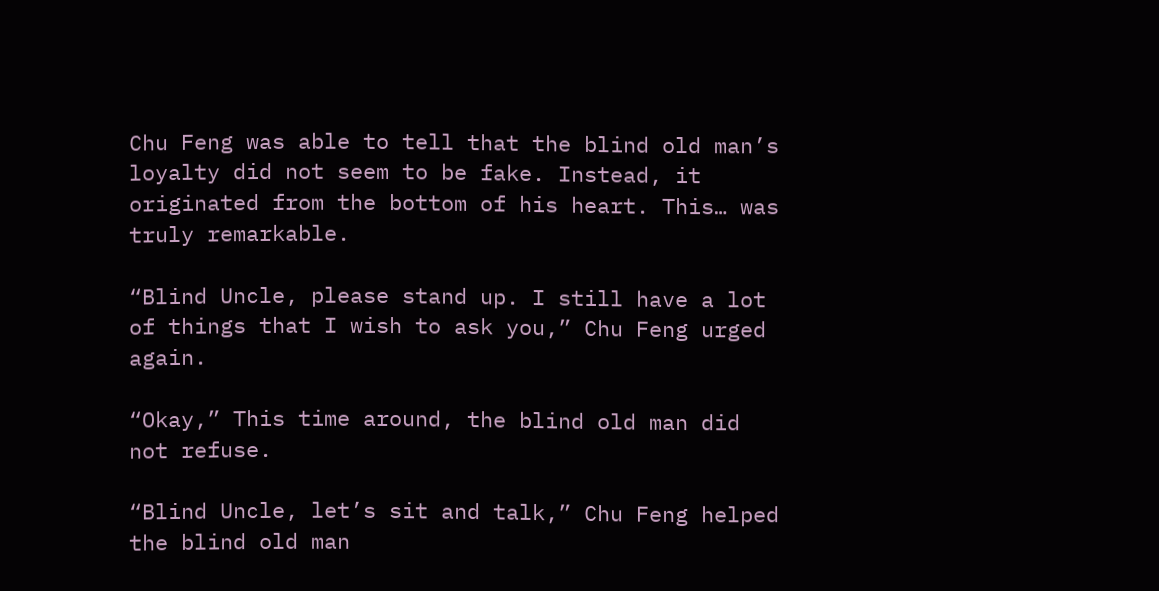Chu Feng was able to tell that the blind old man’s loyalty did not seem to be fake. Instead, it originated from the bottom of his heart. This… was truly remarkable.

“Blind Uncle, please stand up. I still have a lot of things that I wish to ask you,” Chu Feng urged again.

“Okay,” This time around, the blind old man did not refuse.

“Blind Uncle, let’s sit and talk,” Chu Feng helped the blind old man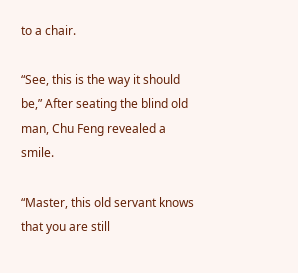to a chair.

“See, this is the way it should be,” After seating the blind old man, Chu Feng revealed a smile.

“Master, this old servant knows that you are still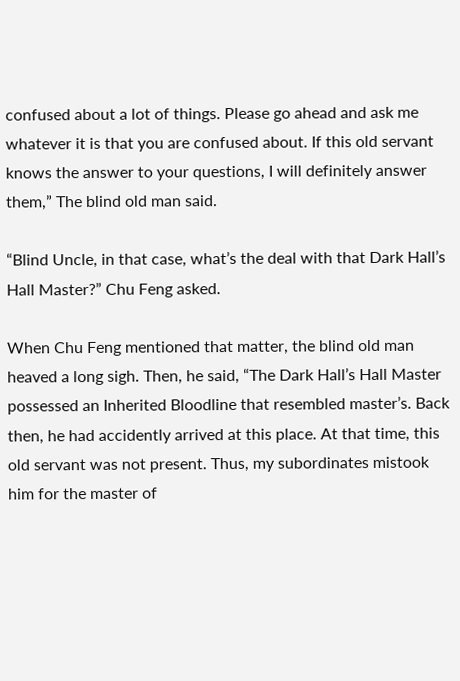confused about a lot of things. Please go ahead and ask me whatever it is that you are confused about. If this old servant knows the answer to your questions, I will definitely answer them,” The blind old man said.

“Blind Uncle, in that case, what’s the deal with that Dark Hall’s Hall Master?” Chu Feng asked.

When Chu Feng mentioned that matter, the blind old man heaved a long sigh. Then, he said, “The Dark Hall’s Hall Master possessed an Inherited Bloodline that resembled master’s. Back then, he had accidently arrived at this place. At that time, this old servant was not present. Thus, my subordinates mistook him for the master of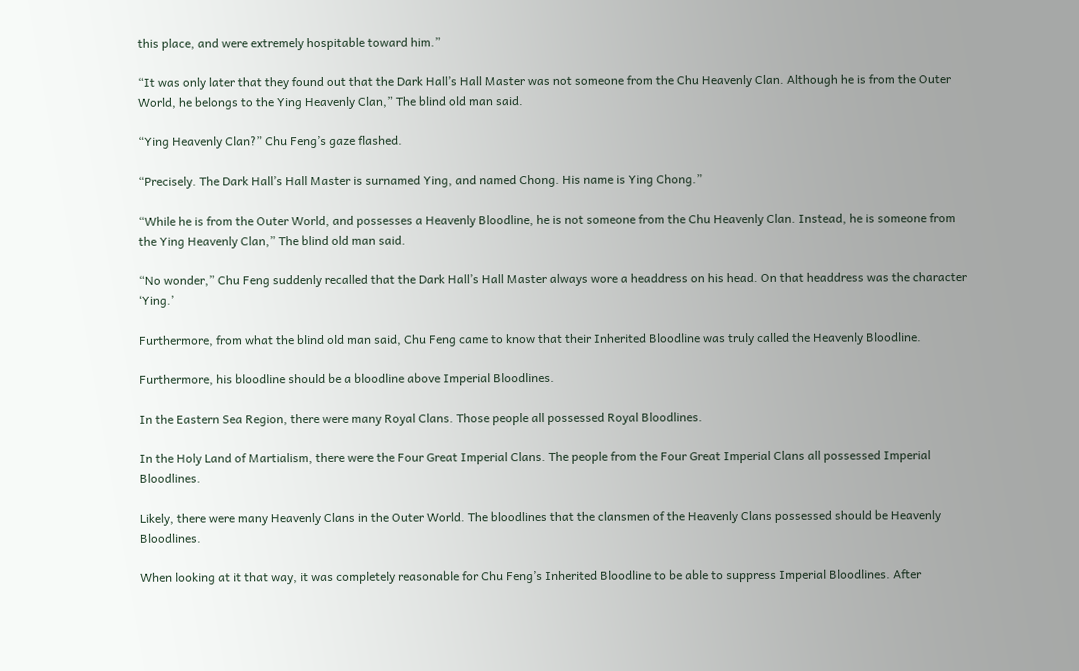this place, and were extremely hospitable toward him.”

“It was only later that they found out that the Dark Hall’s Hall Master was not someone from the Chu Heavenly Clan. Although he is from the Outer World, he belongs to the Ying Heavenly Clan,” The blind old man said.

“Ying Heavenly Clan?” Chu Feng’s gaze flashed.

“Precisely. The Dark Hall’s Hall Master is surnamed Ying, and named Chong. His name is Ying Chong.”

“While he is from the Outer World, and possesses a Heavenly Bloodline, he is not someone from the Chu Heavenly Clan. Instead, he is someone from the Ying Heavenly Clan,” The blind old man said.

“No wonder,” Chu Feng suddenly recalled that the Dark Hall’s Hall Master always wore a headdress on his head. On that headdress was the character ‘Ying.’

Furthermore, from what the blind old man said, Chu Feng came to know that their Inherited Bloodline was truly called the Heavenly Bloodline.

Furthermore, his bloodline should be a bloodline above Imperial Bloodlines.

In the Eastern Sea Region, there were many Royal Clans. Those people all possessed Royal Bloodlines.

In the Holy Land of Martialism, there were the Four Great Imperial Clans. The people from the Four Great Imperial Clans all possessed Imperial Bloodlines.

Likely, there were many Heavenly Clans in the Outer World. The bloodlines that the clansmen of the Heavenly Clans possessed should be Heavenly Bloodlines.

When looking at it that way, it was completely reasonable for Chu Feng’s Inherited Bloodline to be able to suppress Imperial Bloodlines. After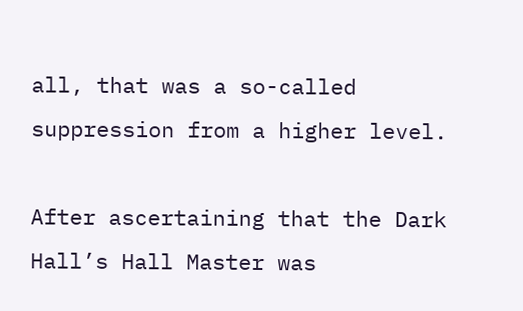all, that was a so-called suppression from a higher level.

After ascertaining that the Dark Hall’s Hall Master was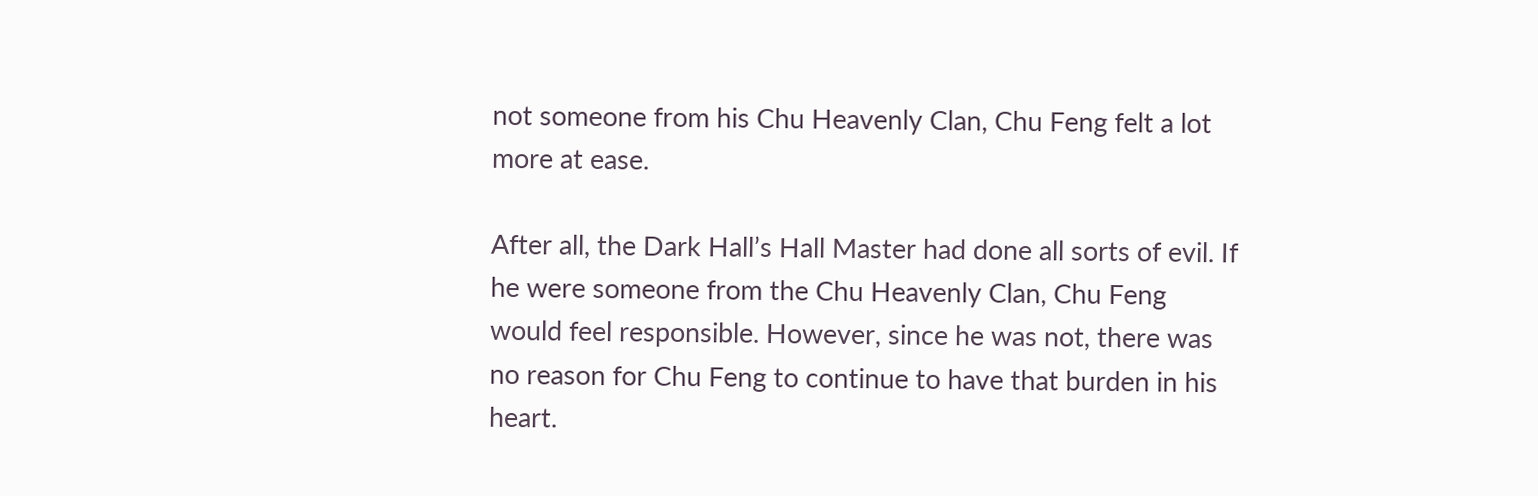not someone from his Chu Heavenly Clan, Chu Feng felt a lot more at ease.

After all, the Dark Hall’s Hall Master had done all sorts of evil. If he were someone from the Chu Heavenly Clan, Chu Feng would feel responsible. However, since he was not, there was no reason for Chu Feng to continue to have that burden in his heart.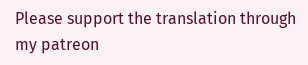Please support the translation through my patreon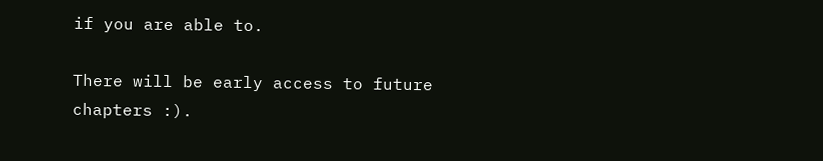if you are able to.

There will be early access to future chapters :).